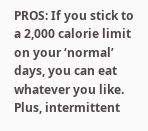PROS: If you stick to a 2,000 calorie limit on your ‘normal’ days, you can eat whatever you like. Plus, intermittent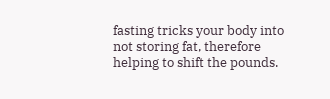fasting tricks your body into not storing fat, therefore helping to shift the pounds.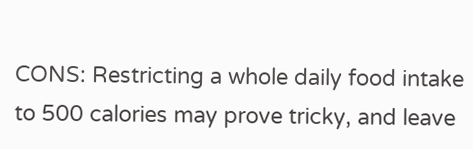CONS: Restricting a whole daily food intake to 500 calories may prove tricky, and leave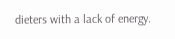dieters with a lack of energy.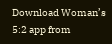Download Woman’s 5:2 app from